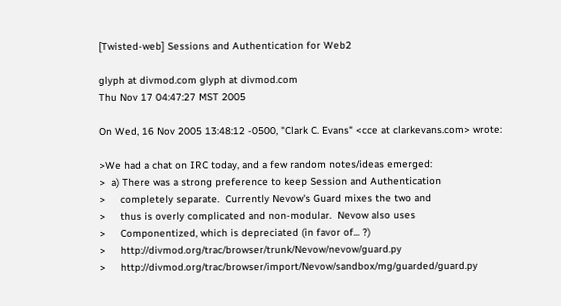[Twisted-web] Sessions and Authentication for Web2

glyph at divmod.com glyph at divmod.com
Thu Nov 17 04:47:27 MST 2005

On Wed, 16 Nov 2005 13:48:12 -0500, "Clark C. Evans" <cce at clarkevans.com> wrote:

>We had a chat on IRC today, and a few random notes/ideas emerged:
>  a) There was a strong preference to keep Session and Authentication
>     completely separate.  Currently Nevow's Guard mixes the two and
>     thus is overly complicated and non-modular.  Nevow also uses
>     Componentized, which is depreciated (in favor of... ?)
>     http://divmod.org/trac/browser/trunk/Nevow/nevow/guard.py
>     http://divmod.org/trac/browser/import/Nevow/sandbox/mg/guarded/guard.py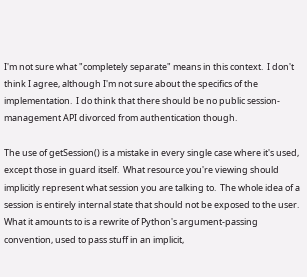I'm not sure what "completely separate" means in this context.  I don't think I agree, although I'm not sure about the specifics of the implementation.  I do think that there should be no public session-management API divorced from authentication though.

The use of getSession() is a mistake in every single case where it's used, except those in guard itself.  What resource you're viewing should implicitly represent what session you are talking to.  The whole idea of a session is entirely internal state that should not be exposed to the user.  What it amounts to is a rewrite of Python's argument-passing convention, used to pass stuff in an implicit,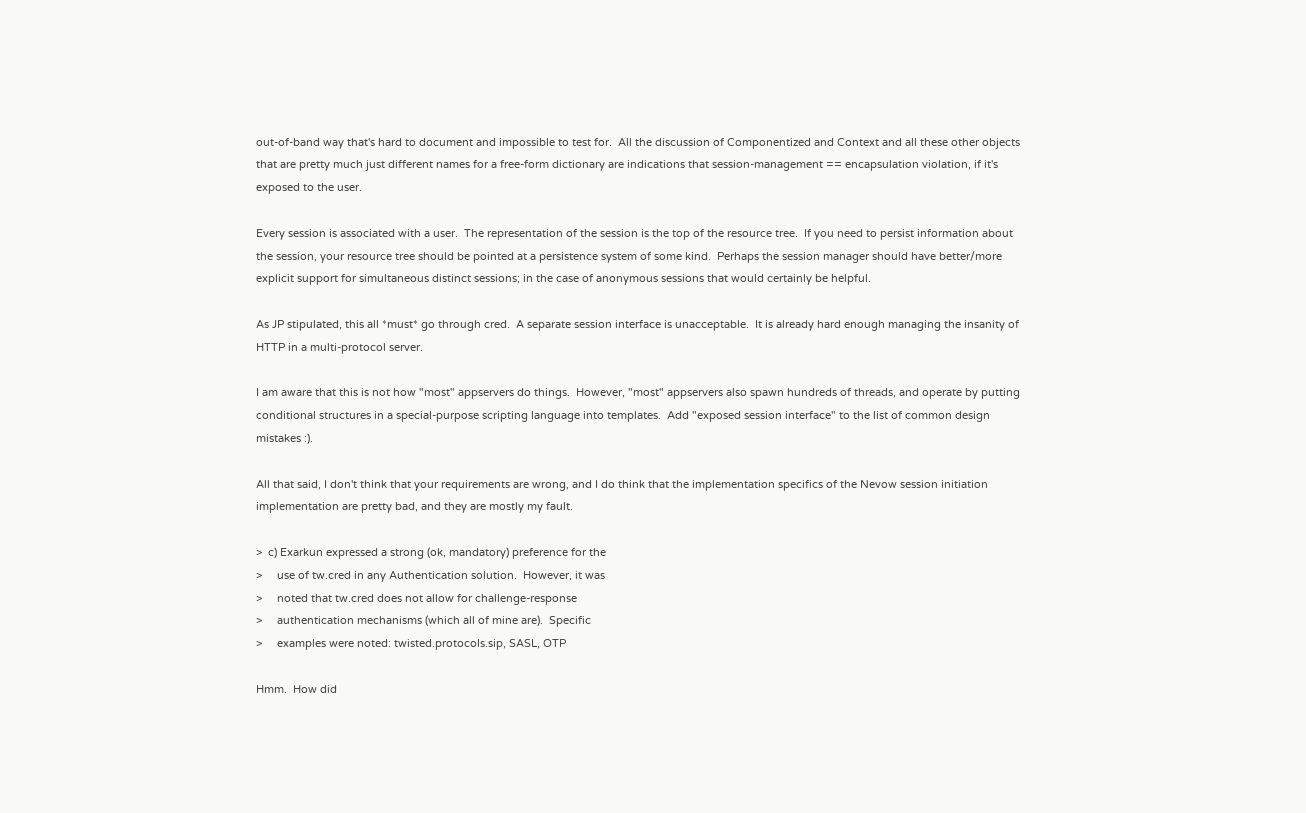out-of-band way that's hard to document and impossible to test for.  All the discussion of Componentized and Context and all these other objects that are pretty much just different names for a free-form dictionary are indications that session-management == encapsulation violation, if it's exposed to the user.

Every session is associated with a user.  The representation of the session is the top of the resource tree.  If you need to persist information about the session, your resource tree should be pointed at a persistence system of some kind.  Perhaps the session manager should have better/more explicit support for simultaneous distinct sessions; in the case of anonymous sessions that would certainly be helpful.

As JP stipulated, this all *must* go through cred.  A separate session interface is unacceptable.  It is already hard enough managing the insanity of HTTP in a multi-protocol server.

I am aware that this is not how "most" appservers do things.  However, "most" appservers also spawn hundreds of threads, and operate by putting conditional structures in a special-purpose scripting language into templates.  Add "exposed session interface" to the list of common design mistakes :).

All that said, I don't think that your requirements are wrong, and I do think that the implementation specifics of the Nevow session initiation implementation are pretty bad, and they are mostly my fault.

>  c) Exarkun expressed a strong (ok, mandatory) preference for the
>     use of tw.cred in any Authentication solution.  However, it was
>     noted that tw.cred does not allow for challenge-response
>     authentication mechanisms (which all of mine are).  Specific
>     examples were noted: twisted.protocols.sip, SASL, OTP

Hmm.  How did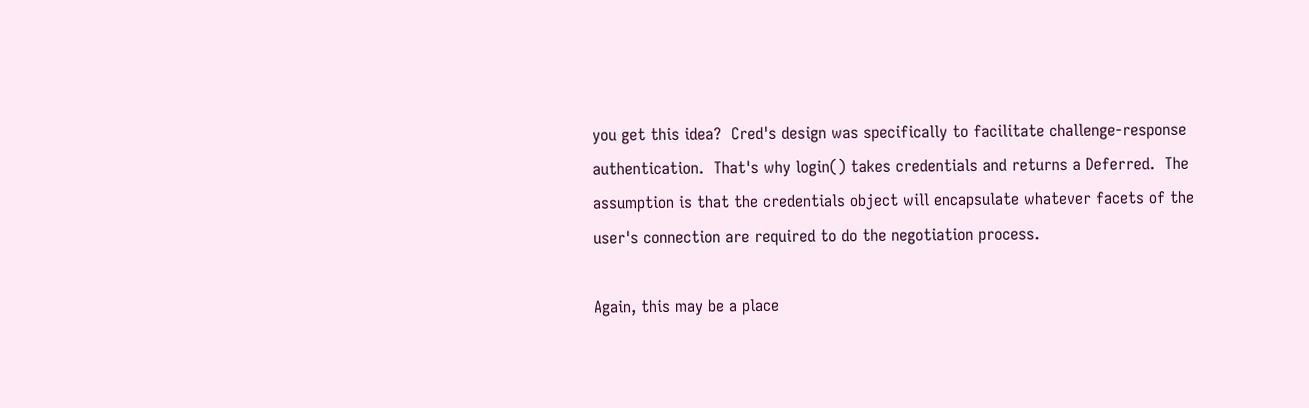you get this idea?  Cred's design was specifically to facilitate challenge-response authentication.  That's why login() takes credentials and returns a Deferred.  The assumption is that the credentials object will encapsulate whatever facets of the user's connection are required to do the negotiation process.

Again, this may be a place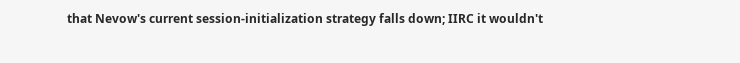that Nevow's current session-initialization strategy falls down; IIRC it wouldn't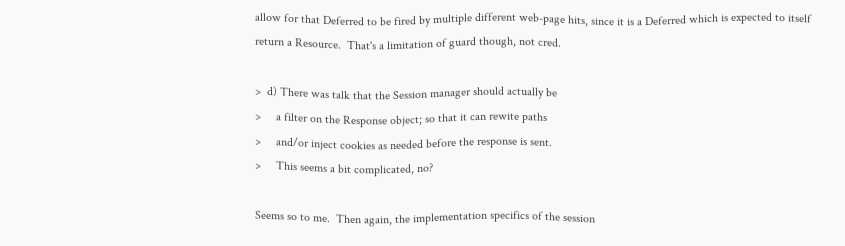allow for that Deferred to be fired by multiple different web-page hits, since it is a Deferred which is expected to itself return a Resource.  That's a limitation of guard though, not cred.

>  d) There was talk that the Session manager should actually be
>     a filter on the Response object; so that it can rewite paths
>     and/or inject cookies as needed before the response is sent.
>     This seems a bit complicated, no?

Seems so to me.  Then again, the implementation specifics of the session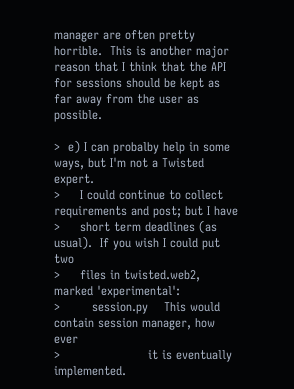manager are often pretty horrible.  This is another major reason that I think that the API for sessions should be kept as far away from the user as possible.

>  e) I can probalby help in some ways, but I'm not a Twisted expert.
>     I could continue to collect requirements and post; but I have
>     short term deadlines (as usual).  If you wish I could put two
>     files in twisted.web2, marked 'experimental':
>        session.py    This would contain session manager, how ever
>                      it is eventually implemented.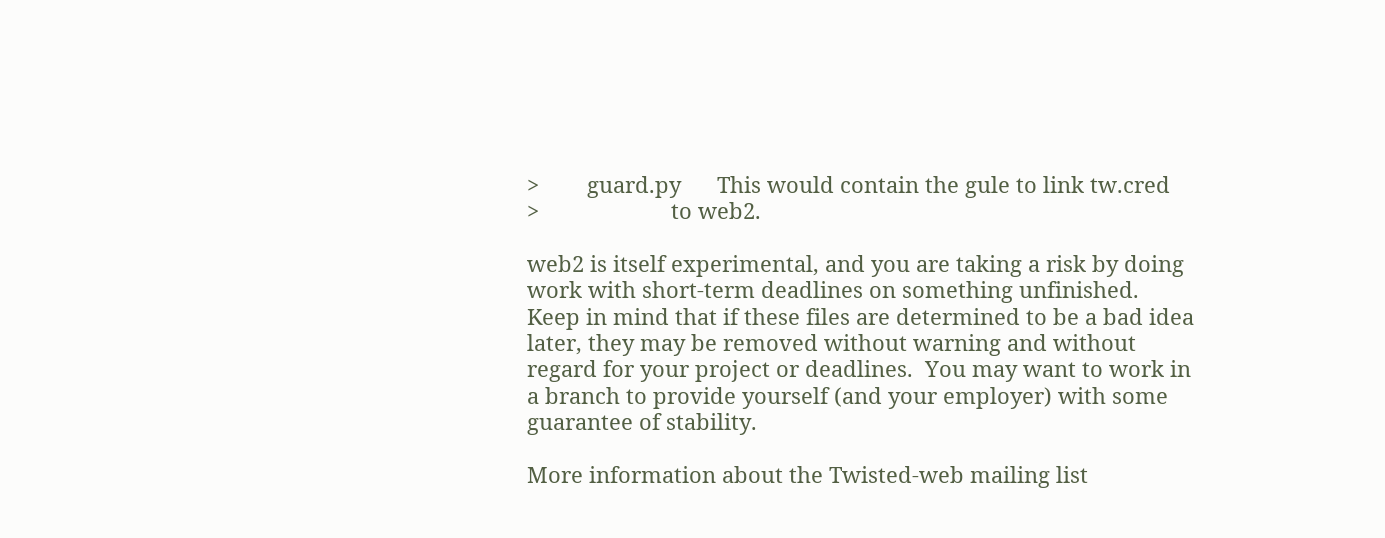>        guard.py      This would contain the gule to link tw.cred
>                      to web2.

web2 is itself experimental, and you are taking a risk by doing work with short-term deadlines on something unfinished.  Keep in mind that if these files are determined to be a bad idea later, they may be removed without warning and without regard for your project or deadlines.  You may want to work in a branch to provide yourself (and your employer) with some guarantee of stability.

More information about the Twisted-web mailing list